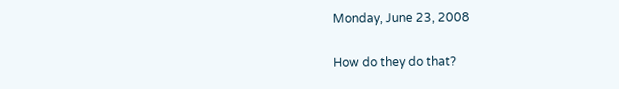Monday, June 23, 2008

How do they do that?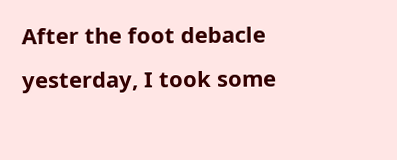After the foot debacle yesterday, I took some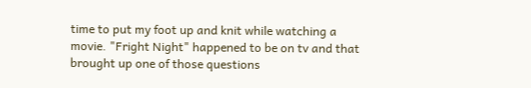time to put my foot up and knit while watching a movie. "Fright Night" happened to be on tv and that brought up one of those questions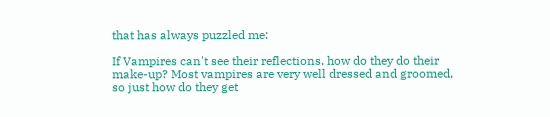that has always puzzled me:

If Vampires can't see their reflections, how do they do their make-up? Most vampires are very well dressed and groomed, so just how do they get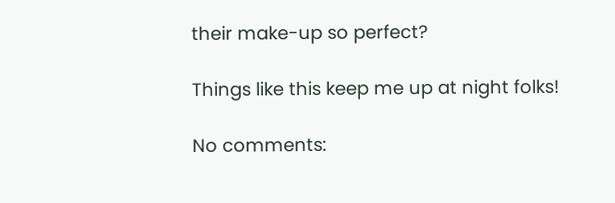their make-up so perfect?

Things like this keep me up at night folks!

No comments: